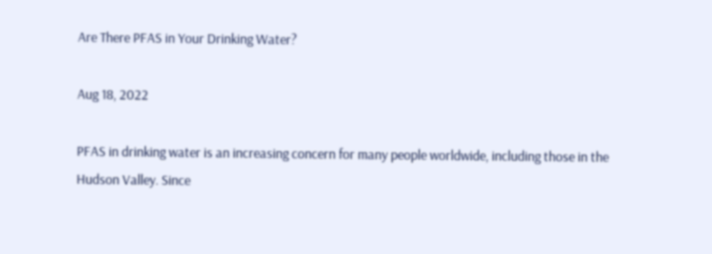Are There PFAS in Your Drinking Water?

Aug 18, 2022

PFAS in drinking water is an increasing concern for many people worldwide, including those in the Hudson Valley. Since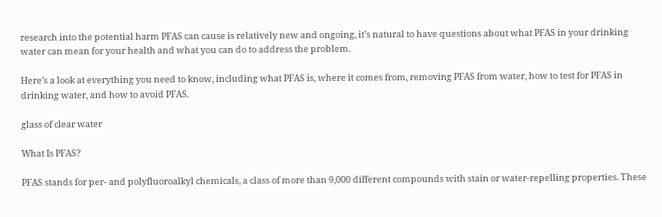research into the potential harm PFAS can cause is relatively new and ongoing, it’s natural to have questions about what PFAS in your drinking water can mean for your health and what you can do to address the problem.

Here’s a look at everything you need to know, including what PFAS is, where it comes from, removing PFAS from water, how to test for PFAS in drinking water, and how to avoid PFAS.

glass of clear water

What Is PFAS?

PFAS stands for per- and polyfluoroalkyl chemicals, a class of more than 9,000 different compounds with stain or water-repelling properties. These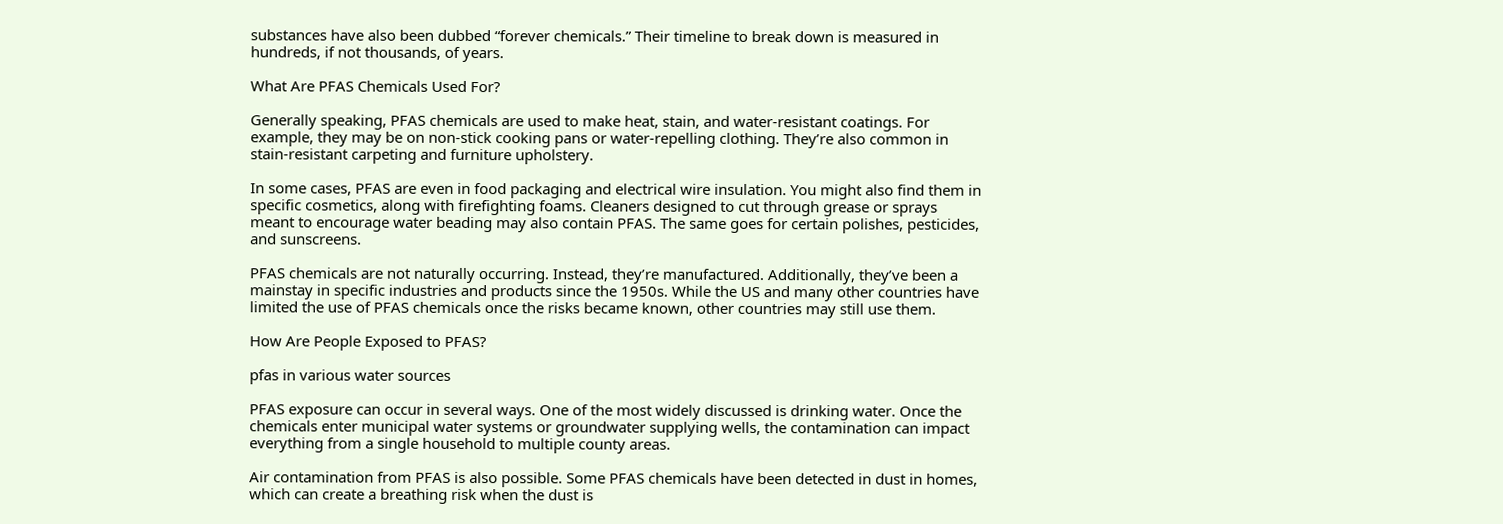substances have also been dubbed “forever chemicals.” Their timeline to break down is measured in hundreds, if not thousands, of years.

What Are PFAS Chemicals Used For?

Generally speaking, PFAS chemicals are used to make heat, stain, and water-resistant coatings. For example, they may be on non-stick cooking pans or water-repelling clothing. They’re also common in stain-resistant carpeting and furniture upholstery.

In some cases, PFAS are even in food packaging and electrical wire insulation. You might also find them in specific cosmetics, along with firefighting foams. Cleaners designed to cut through grease or sprays meant to encourage water beading may also contain PFAS. The same goes for certain polishes, pesticides, and sunscreens.

PFAS chemicals are not naturally occurring. Instead, they’re manufactured. Additionally, they’ve been a mainstay in specific industries and products since the 1950s. While the US and many other countries have limited the use of PFAS chemicals once the risks became known, other countries may still use them.

How Are People Exposed to PFAS?

pfas in various water sources

PFAS exposure can occur in several ways. One of the most widely discussed is drinking water. Once the chemicals enter municipal water systems or groundwater supplying wells, the contamination can impact everything from a single household to multiple county areas.

Air contamination from PFAS is also possible. Some PFAS chemicals have been detected in dust in homes, which can create a breathing risk when the dust is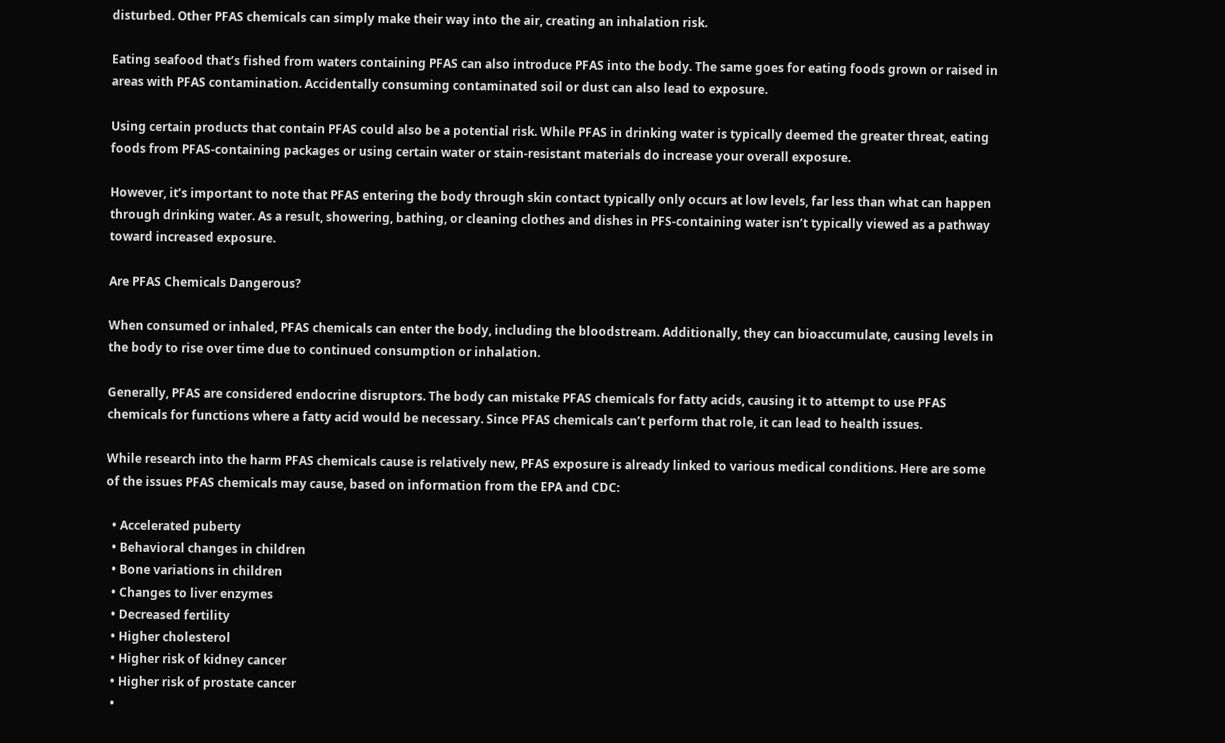disturbed. Other PFAS chemicals can simply make their way into the air, creating an inhalation risk.

Eating seafood that’s fished from waters containing PFAS can also introduce PFAS into the body. The same goes for eating foods grown or raised in areas with PFAS contamination. Accidentally consuming contaminated soil or dust can also lead to exposure.

Using certain products that contain PFAS could also be a potential risk. While PFAS in drinking water is typically deemed the greater threat, eating foods from PFAS-containing packages or using certain water or stain-resistant materials do increase your overall exposure.

However, it’s important to note that PFAS entering the body through skin contact typically only occurs at low levels, far less than what can happen through drinking water. As a result, showering, bathing, or cleaning clothes and dishes in PFS-containing water isn’t typically viewed as a pathway toward increased exposure.

Are PFAS Chemicals Dangerous?

When consumed or inhaled, PFAS chemicals can enter the body, including the bloodstream. Additionally, they can bioaccumulate, causing levels in the body to rise over time due to continued consumption or inhalation.

Generally, PFAS are considered endocrine disruptors. The body can mistake PFAS chemicals for fatty acids, causing it to attempt to use PFAS chemicals for functions where a fatty acid would be necessary. Since PFAS chemicals can’t perform that role, it can lead to health issues.

While research into the harm PFAS chemicals cause is relatively new, PFAS exposure is already linked to various medical conditions. Here are some of the issues PFAS chemicals may cause, based on information from the EPA and CDC:

  • Accelerated puberty
  • Behavioral changes in children
  • Bone variations in children
  • Changes to liver enzymes
  • Decreased fertility
  • Higher cholesterol
  • Higher risk of kidney cancer
  • Higher risk of prostate cancer
  •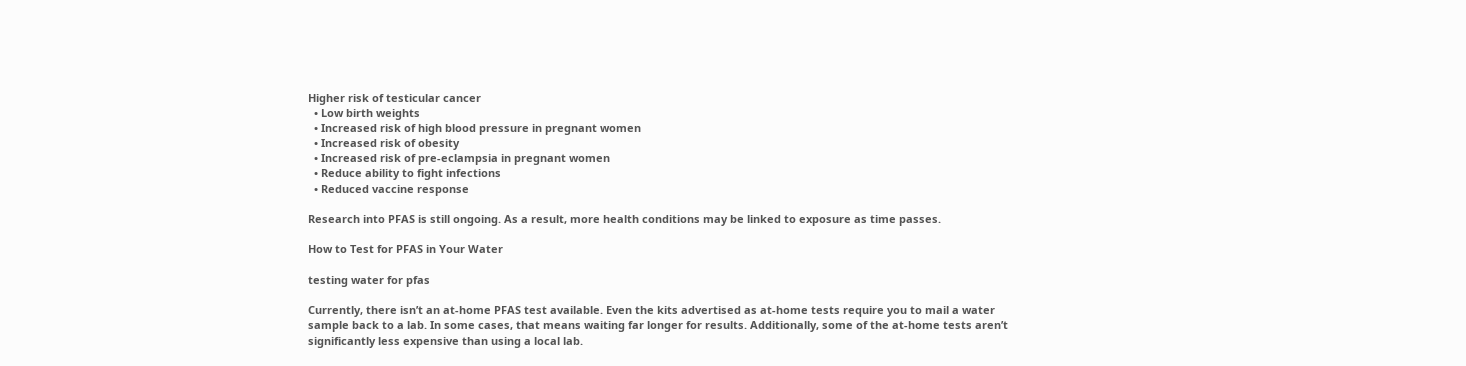Higher risk of testicular cancer
  • Low birth weights
  • Increased risk of high blood pressure in pregnant women
  • Increased risk of obesity
  • Increased risk of pre-eclampsia in pregnant women
  • Reduce ability to fight infections
  • Reduced vaccine response

Research into PFAS is still ongoing. As a result, more health conditions may be linked to exposure as time passes.

How to Test for PFAS in Your Water

testing water for pfas

Currently, there isn’t an at-home PFAS test available. Even the kits advertised as at-home tests require you to mail a water sample back to a lab. In some cases, that means waiting far longer for results. Additionally, some of the at-home tests aren’t significantly less expensive than using a local lab.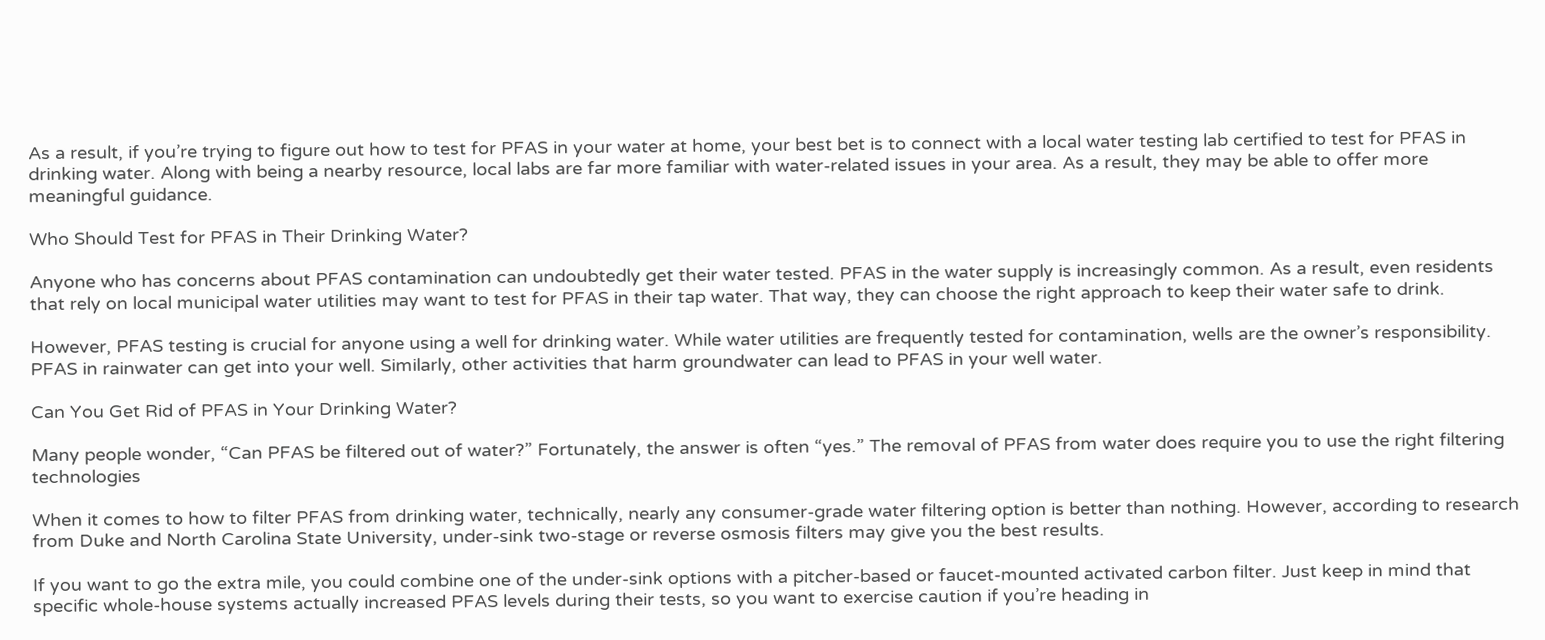As a result, if you’re trying to figure out how to test for PFAS in your water at home, your best bet is to connect with a local water testing lab certified to test for PFAS in drinking water. Along with being a nearby resource, local labs are far more familiar with water-related issues in your area. As a result, they may be able to offer more meaningful guidance.

Who Should Test for PFAS in Their Drinking Water?

Anyone who has concerns about PFAS contamination can undoubtedly get their water tested. PFAS in the water supply is increasingly common. As a result, even residents that rely on local municipal water utilities may want to test for PFAS in their tap water. That way, they can choose the right approach to keep their water safe to drink.

However, PFAS testing is crucial for anyone using a well for drinking water. While water utilities are frequently tested for contamination, wells are the owner’s responsibility. PFAS in rainwater can get into your well. Similarly, other activities that harm groundwater can lead to PFAS in your well water.

Can You Get Rid of PFAS in Your Drinking Water?

Many people wonder, “Can PFAS be filtered out of water?” Fortunately, the answer is often “yes.” The removal of PFAS from water does require you to use the right filtering technologies

When it comes to how to filter PFAS from drinking water, technically, nearly any consumer-grade water filtering option is better than nothing. However, according to research from Duke and North Carolina State University, under-sink two-stage or reverse osmosis filters may give you the best results.

If you want to go the extra mile, you could combine one of the under-sink options with a pitcher-based or faucet-mounted activated carbon filter. Just keep in mind that specific whole-house systems actually increased PFAS levels during their tests, so you want to exercise caution if you’re heading in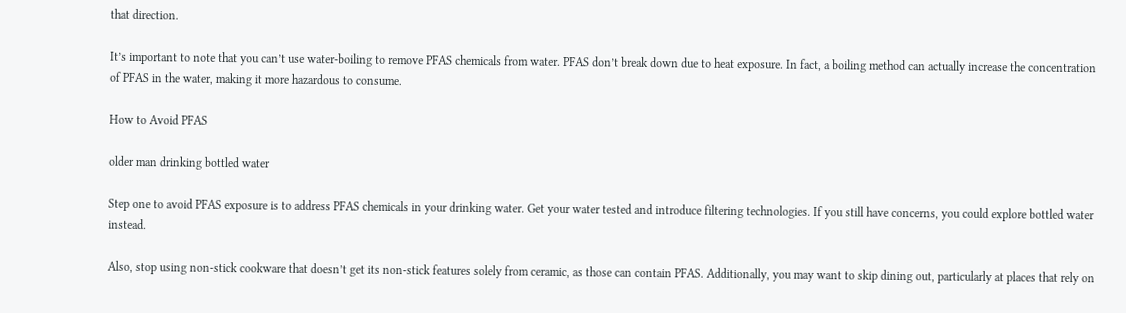that direction.

It’s important to note that you can’t use water-boiling to remove PFAS chemicals from water. PFAS don’t break down due to heat exposure. In fact, a boiling method can actually increase the concentration of PFAS in the water, making it more hazardous to consume.

How to Avoid PFAS

older man drinking bottled water

Step one to avoid PFAS exposure is to address PFAS chemicals in your drinking water. Get your water tested and introduce filtering technologies. If you still have concerns, you could explore bottled water instead.

Also, stop using non-stick cookware that doesn’t get its non-stick features solely from ceramic, as those can contain PFAS. Additionally, you may want to skip dining out, particularly at places that rely on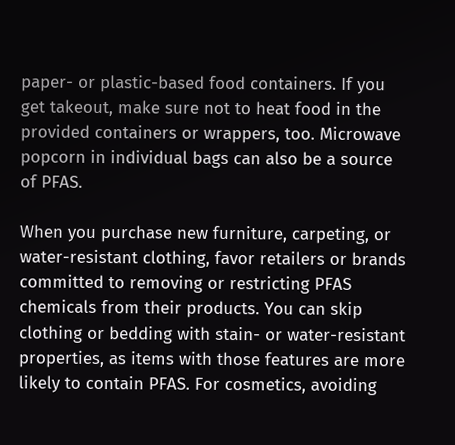paper- or plastic-based food containers. If you get takeout, make sure not to heat food in the provided containers or wrappers, too. Microwave popcorn in individual bags can also be a source of PFAS.

When you purchase new furniture, carpeting, or water-resistant clothing, favor retailers or brands committed to removing or restricting PFAS chemicals from their products. You can skip clothing or bedding with stain- or water-resistant properties, as items with those features are more likely to contain PFAS. For cosmetics, avoiding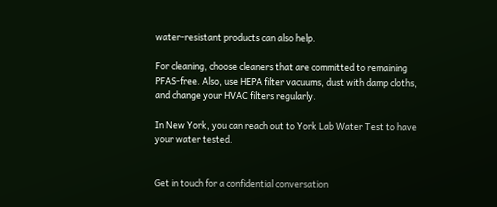water-resistant products can also help.

For cleaning, choose cleaners that are committed to remaining PFAS-free. Also, use HEPA filter vacuums, dust with damp cloths, and change your HVAC filters regularly.

In New York, you can reach out to York Lab Water Test to have your water tested.


Get in touch for a confidential conversation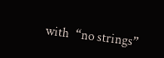with  “no strings”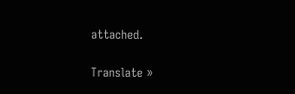attached.

Translate »